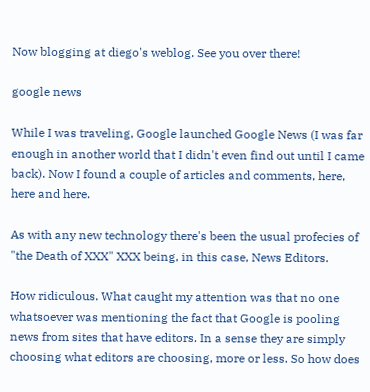Now blogging at diego's weblog. See you over there!

google news

While I was traveling, Google launched Google News (I was far enough in another world that I didn't even find out until I came back). Now I found a couple of articles and comments, here, here and here.

As with any new technology there's been the usual profecies of "the Death of XXX" XXX being, in this case, News Editors.

How ridiculous. What caught my attention was that no one whatsoever was mentioning the fact that Google is pooling news from sites that have editors. In a sense they are simply choosing what editors are choosing, more or less. So how does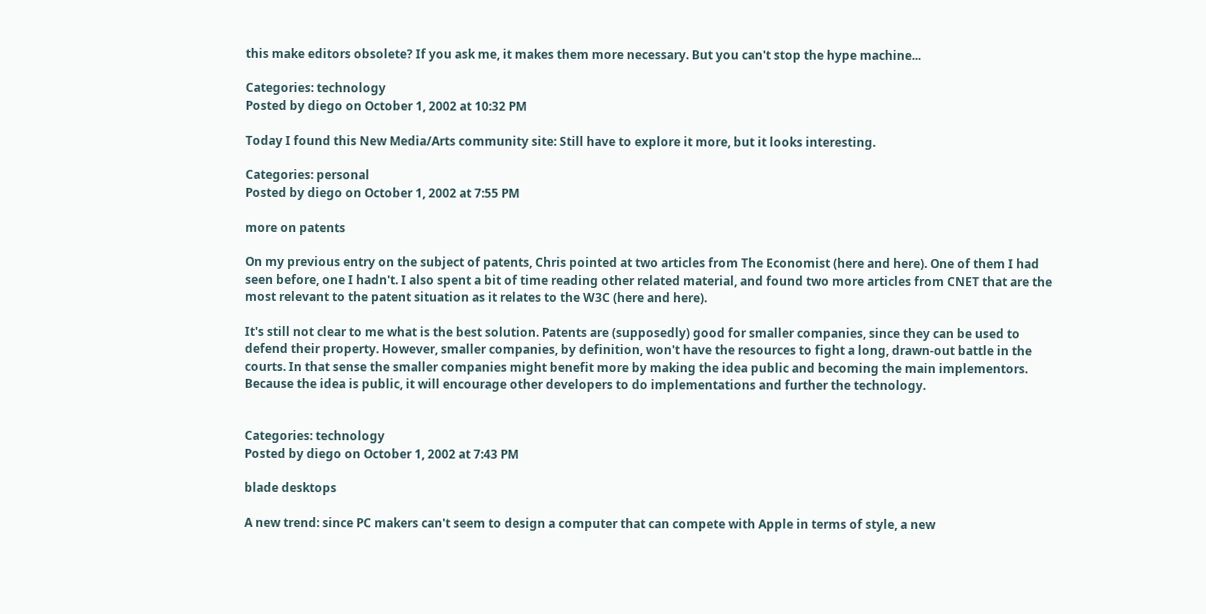this make editors obsolete? If you ask me, it makes them more necessary. But you can't stop the hype machine...

Categories: technology
Posted by diego on October 1, 2002 at 10:32 PM

Today I found this New Media/Arts community site: Still have to explore it more, but it looks interesting.

Categories: personal
Posted by diego on October 1, 2002 at 7:55 PM

more on patents

On my previous entry on the subject of patents, Chris pointed at two articles from The Economist (here and here). One of them I had seen before, one I hadn't. I also spent a bit of time reading other related material, and found two more articles from CNET that are the most relevant to the patent situation as it relates to the W3C (here and here).

It's still not clear to me what is the best solution. Patents are (supposedly) good for smaller companies, since they can be used to defend their property. However, smaller companies, by definition, won't have the resources to fight a long, drawn-out battle in the courts. In that sense the smaller companies might benefit more by making the idea public and becoming the main implementors. Because the idea is public, it will encourage other developers to do implementations and further the technology.


Categories: technology
Posted by diego on October 1, 2002 at 7:43 PM

blade desktops

A new trend: since PC makers can't seem to design a computer that can compete with Apple in terms of style, a new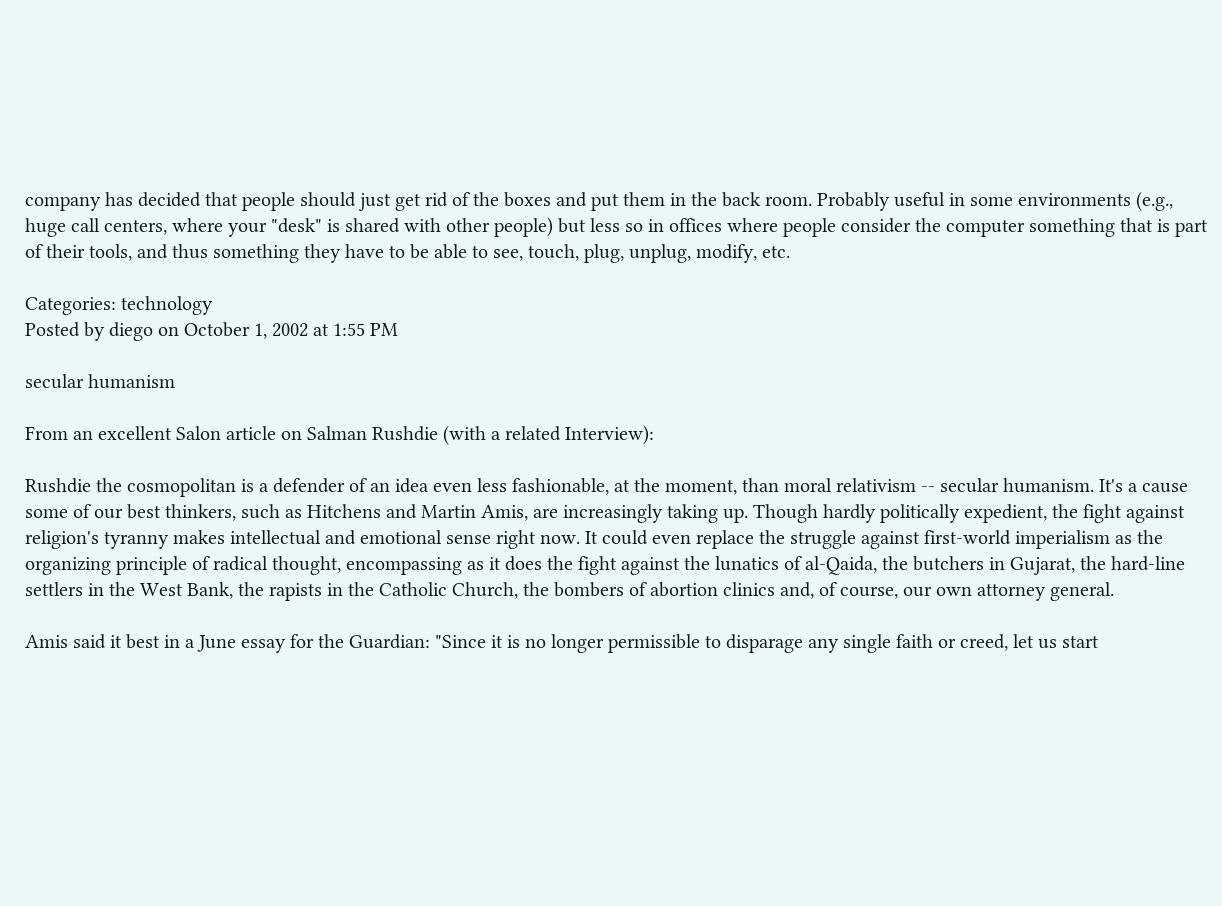company has decided that people should just get rid of the boxes and put them in the back room. Probably useful in some environments (e.g., huge call centers, where your "desk" is shared with other people) but less so in offices where people consider the computer something that is part of their tools, and thus something they have to be able to see, touch, plug, unplug, modify, etc.

Categories: technology
Posted by diego on October 1, 2002 at 1:55 PM

secular humanism

From an excellent Salon article on Salman Rushdie (with a related Interview):

Rushdie the cosmopolitan is a defender of an idea even less fashionable, at the moment, than moral relativism -- secular humanism. It's a cause some of our best thinkers, such as Hitchens and Martin Amis, are increasingly taking up. Though hardly politically expedient, the fight against religion's tyranny makes intellectual and emotional sense right now. It could even replace the struggle against first-world imperialism as the organizing principle of radical thought, encompassing as it does the fight against the lunatics of al-Qaida, the butchers in Gujarat, the hard-line settlers in the West Bank, the rapists in the Catholic Church, the bombers of abortion clinics and, of course, our own attorney general.

Amis said it best in a June essay for the Guardian: "Since it is no longer permissible to disparage any single faith or creed, let us start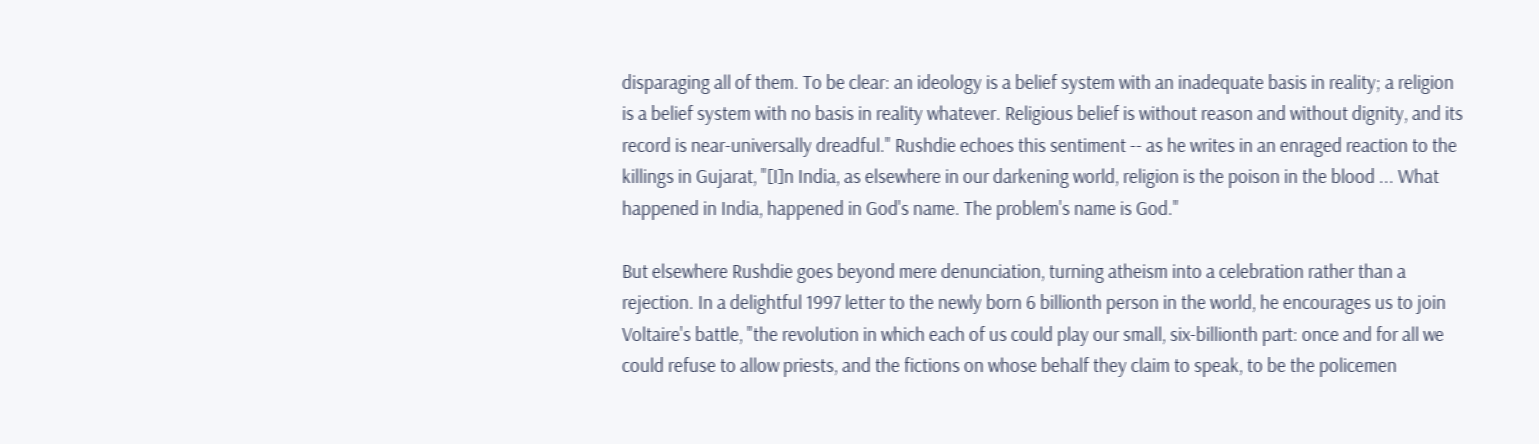disparaging all of them. To be clear: an ideology is a belief system with an inadequate basis in reality; a religion is a belief system with no basis in reality whatever. Religious belief is without reason and without dignity, and its record is near-universally dreadful." Rushdie echoes this sentiment -- as he writes in an enraged reaction to the killings in Gujarat, "[I]n India, as elsewhere in our darkening world, religion is the poison in the blood ... What happened in India, happened in God's name. The problem's name is God."

But elsewhere Rushdie goes beyond mere denunciation, turning atheism into a celebration rather than a rejection. In a delightful 1997 letter to the newly born 6 billionth person in the world, he encourages us to join Voltaire's battle, "the revolution in which each of us could play our small, six-billionth part: once and for all we could refuse to allow priests, and the fictions on whose behalf they claim to speak, to be the policemen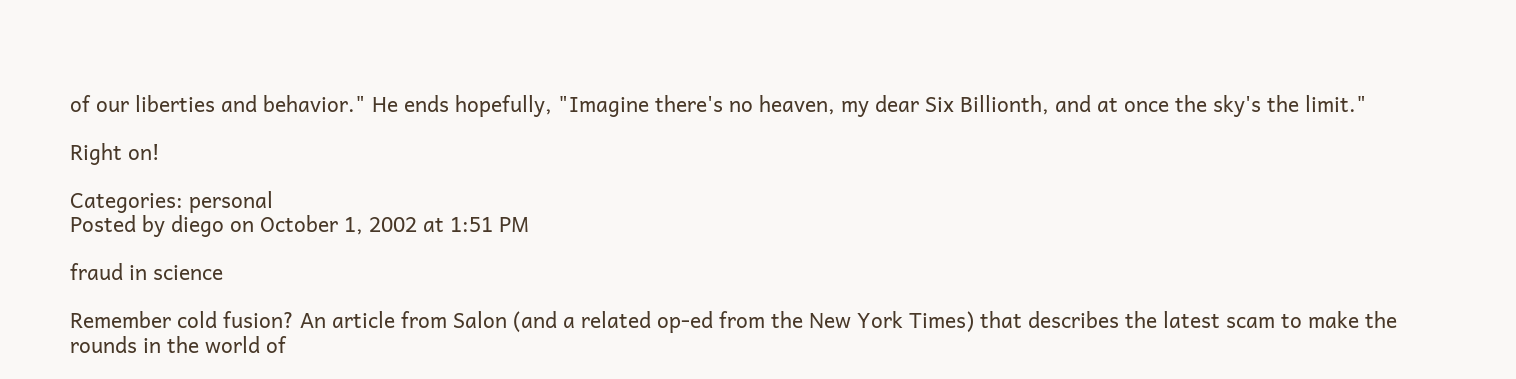of our liberties and behavior." He ends hopefully, "Imagine there's no heaven, my dear Six Billionth, and at once the sky's the limit."

Right on!

Categories: personal
Posted by diego on October 1, 2002 at 1:51 PM

fraud in science

Remember cold fusion? An article from Salon (and a related op-ed from the New York Times) that describes the latest scam to make the rounds in the world of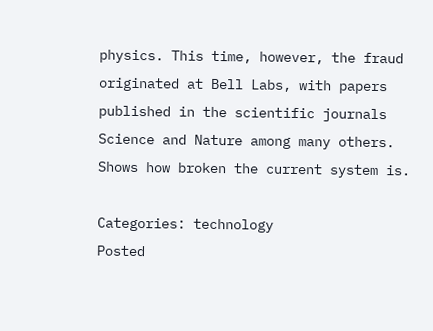physics. This time, however, the fraud originated at Bell Labs, with papers published in the scientific journals Science and Nature among many others. Shows how broken the current system is.

Categories: technology
Posted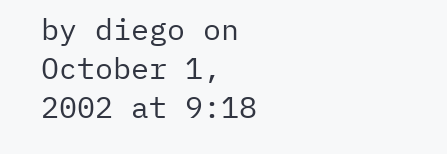by diego on October 1, 2002 at 9:18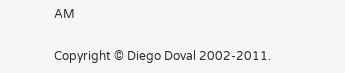AM

Copyright © Diego Doval 2002-2011.